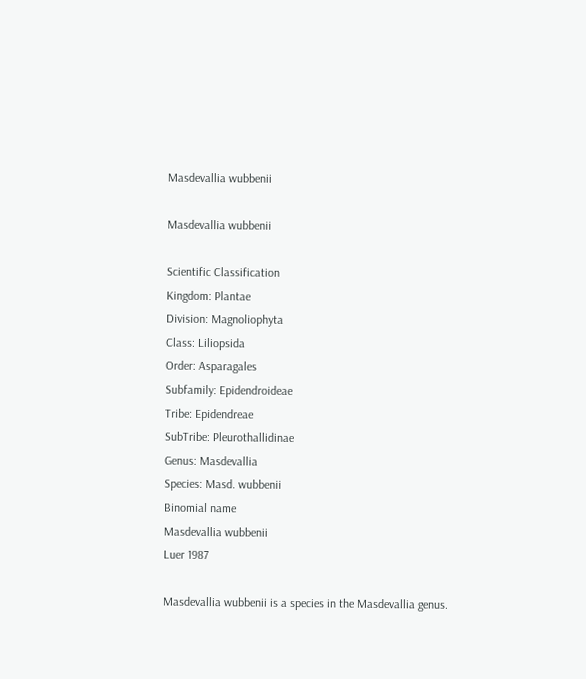Masdevallia wubbenii

Masdevallia wubbenii

Scientific Classification
Kingdom: Plantae
Division: Magnoliophyta
Class: Liliopsida
Order: Asparagales
Subfamily: Epidendroideae
Tribe: Epidendreae
SubTribe: Pleurothallidinae
Genus: Masdevallia
Species: Masd. wubbenii
Binomial name
Masdevallia wubbenii
Luer 1987

Masdevallia wubbenii is a species in the Masdevallia genus.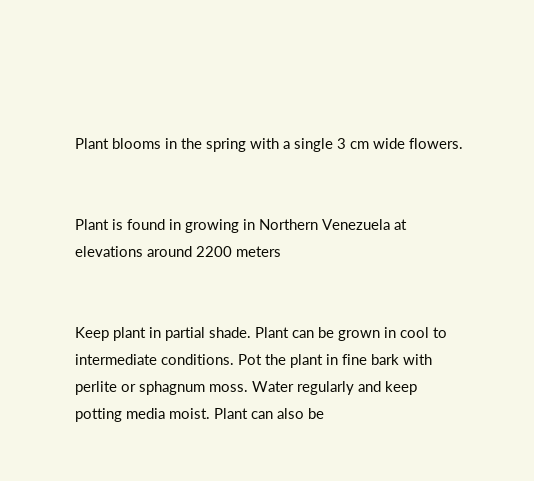Plant blooms in the spring with a single 3 cm wide flowers.


Plant is found in growing in Northern Venezuela at elevations around 2200 meters


Keep plant in partial shade. Plant can be grown in cool to intermediate conditions. Pot the plant in fine bark with perlite or sphagnum moss. Water regularly and keep potting media moist. Plant can also be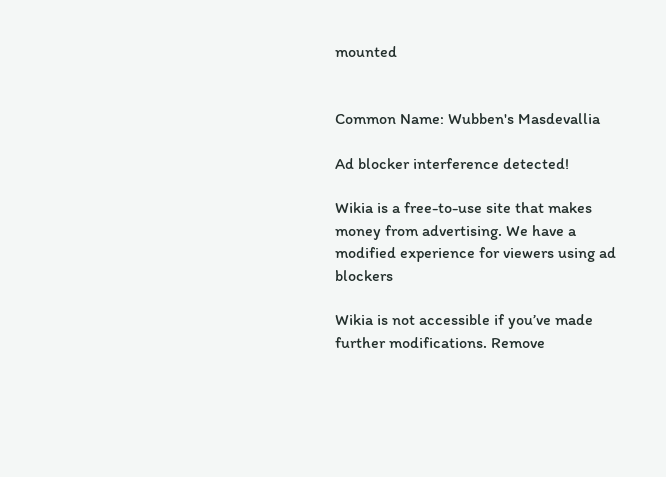mounted


Common Name: Wubben's Masdevallia

Ad blocker interference detected!

Wikia is a free-to-use site that makes money from advertising. We have a modified experience for viewers using ad blockers

Wikia is not accessible if you’ve made further modifications. Remove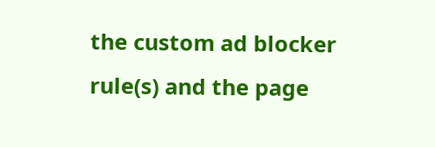the custom ad blocker rule(s) and the page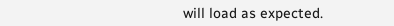will load as expected.